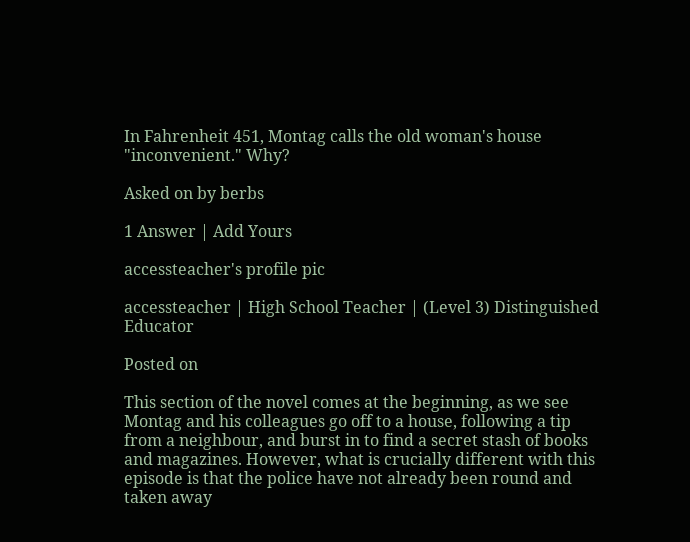In Fahrenheit 451, Montag calls the old woman's house "inconvenient." Why?

Asked on by berbs

1 Answer | Add Yours

accessteacher's profile pic

accessteacher | High School Teacher | (Level 3) Distinguished Educator

Posted on

This section of the novel comes at the beginning, as we see Montag and his colleagues go off to a house, following a tip from a neighbour, and burst in to find a secret stash of books and magazines. However, what is crucially different with this episode is that the police have not already been round and taken away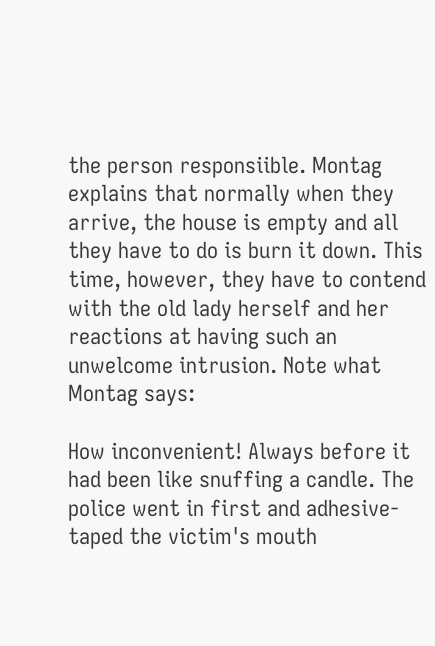the person responsiible. Montag explains that normally when they arrive, the house is empty and all they have to do is burn it down. This time, however, they have to contend with the old lady herself and her reactions at having such an unwelcome intrusion. Note what Montag says:

How inconvenient! Always before it had been like snuffing a candle. The police went in first and adhesive-taped the victim's mouth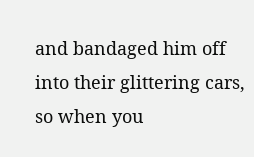and bandaged him off into their glittering cars, so when you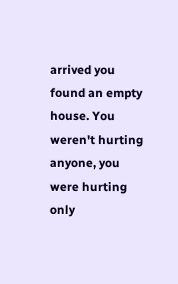arrived you found an empty house. You weren't hurting anyone, you were hurting only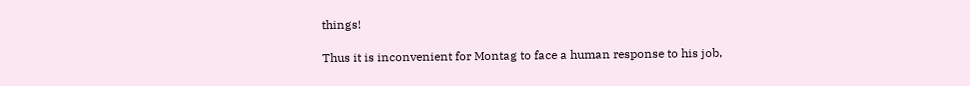things!

Thus it is inconvenient for Montag to face a human response to his job,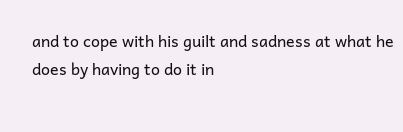and to cope with his guilt and sadness at what he does by having to do it in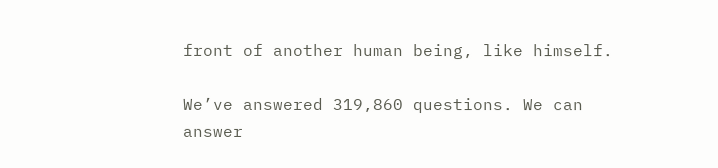front of another human being, like himself.

We’ve answered 319,860 questions. We can answer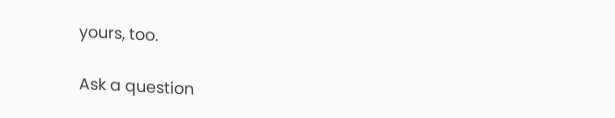yours, too.

Ask a question